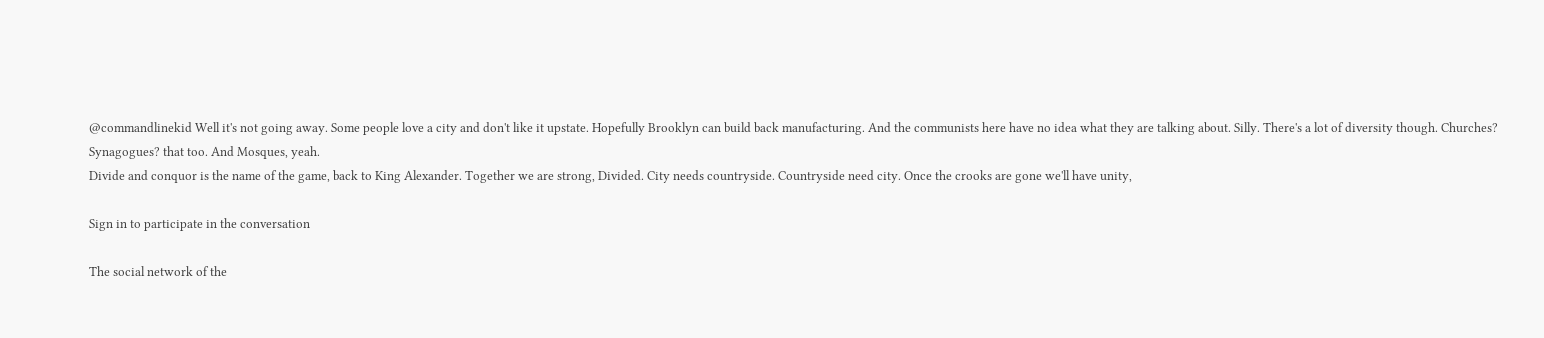@commandlinekid Well it's not going away. Some people love a city and don't like it upstate. Hopefully Brooklyn can build back manufacturing. And the communists here have no idea what they are talking about. Silly. There's a lot of diversity though. Churches? Synagogues? that too. And Mosques, yeah.
Divide and conquor is the name of the game, back to King Alexander. Together we are strong, Divided. City needs countryside. Countryside need city. Once the crooks are gone we'll have unity,

Sign in to participate in the conversation

The social network of the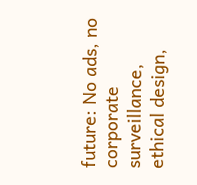future: No ads, no corporate surveillance, ethical design,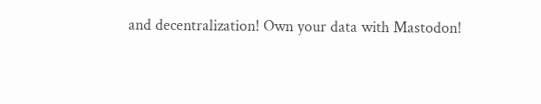and decentralization! Own your data with Mastodon!